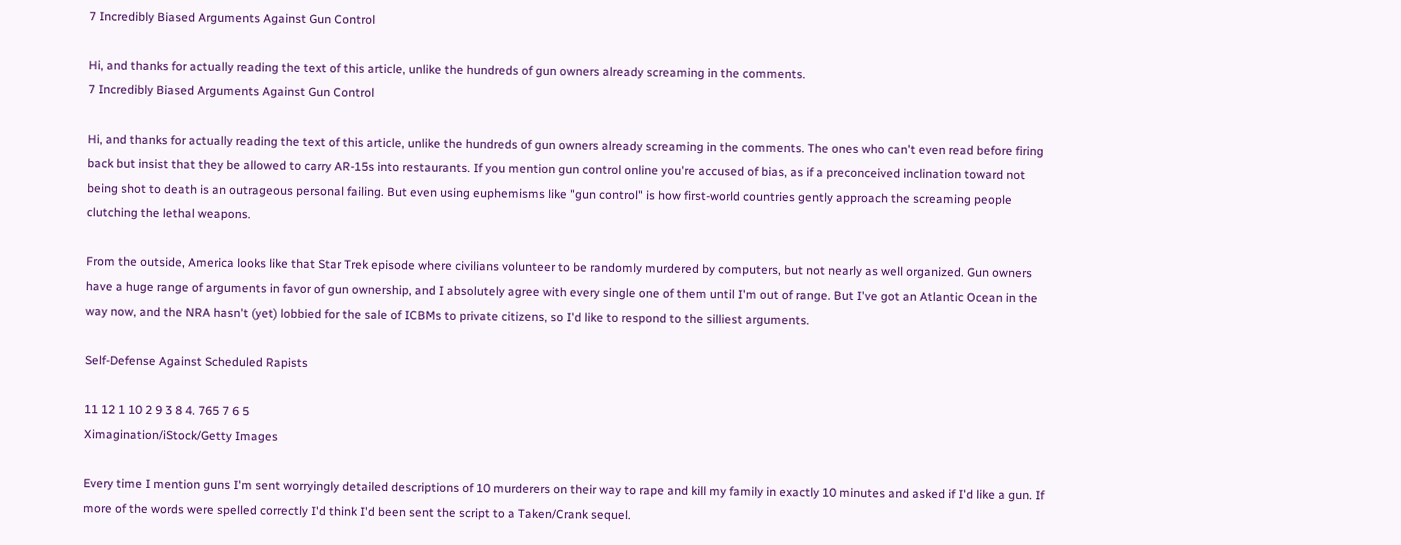7 Incredibly Biased Arguments Against Gun Control

Hi, and thanks for actually reading the text of this article, unlike the hundreds of gun owners already screaming in the comments.
7 Incredibly Biased Arguments Against Gun Control

Hi, and thanks for actually reading the text of this article, unlike the hundreds of gun owners already screaming in the comments. The ones who can't even read before firing back but insist that they be allowed to carry AR-15s into restaurants. If you mention gun control online you're accused of bias, as if a preconceived inclination toward not being shot to death is an outrageous personal failing. But even using euphemisms like "gun control" is how first-world countries gently approach the screaming people clutching the lethal weapons.

From the outside, America looks like that Star Trek episode where civilians volunteer to be randomly murdered by computers, but not nearly as well organized. Gun owners have a huge range of arguments in favor of gun ownership, and I absolutely agree with every single one of them until I'm out of range. But I've got an Atlantic Ocean in the way now, and the NRA hasn't (yet) lobbied for the sale of ICBMs to private citizens, so I'd like to respond to the silliest arguments.

Self-Defense Against Scheduled Rapists

11 12 1 10 2 9 3 8 4. 765 7 6 5
Ximagination/iStock/Getty Images

Every time I mention guns I'm sent worryingly detailed descriptions of 10 murderers on their way to rape and kill my family in exactly 10 minutes and asked if I'd like a gun. If more of the words were spelled correctly I'd think I'd been sent the script to a Taken/Crank sequel.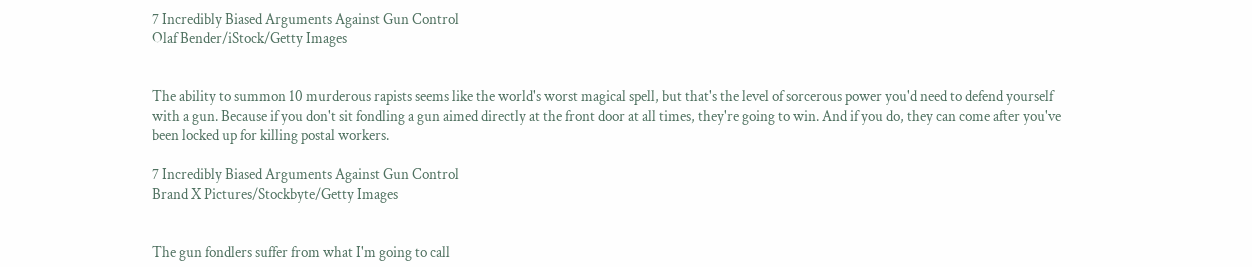7 Incredibly Biased Arguments Against Gun Control
Olaf Bender/iStock/Getty Images


The ability to summon 10 murderous rapists seems like the world's worst magical spell, but that's the level of sorcerous power you'd need to defend yourself with a gun. Because if you don't sit fondling a gun aimed directly at the front door at all times, they're going to win. And if you do, they can come after you've been locked up for killing postal workers.

7 Incredibly Biased Arguments Against Gun Control
Brand X Pictures/Stockbyte/Getty Images


The gun fondlers suffer from what I'm going to call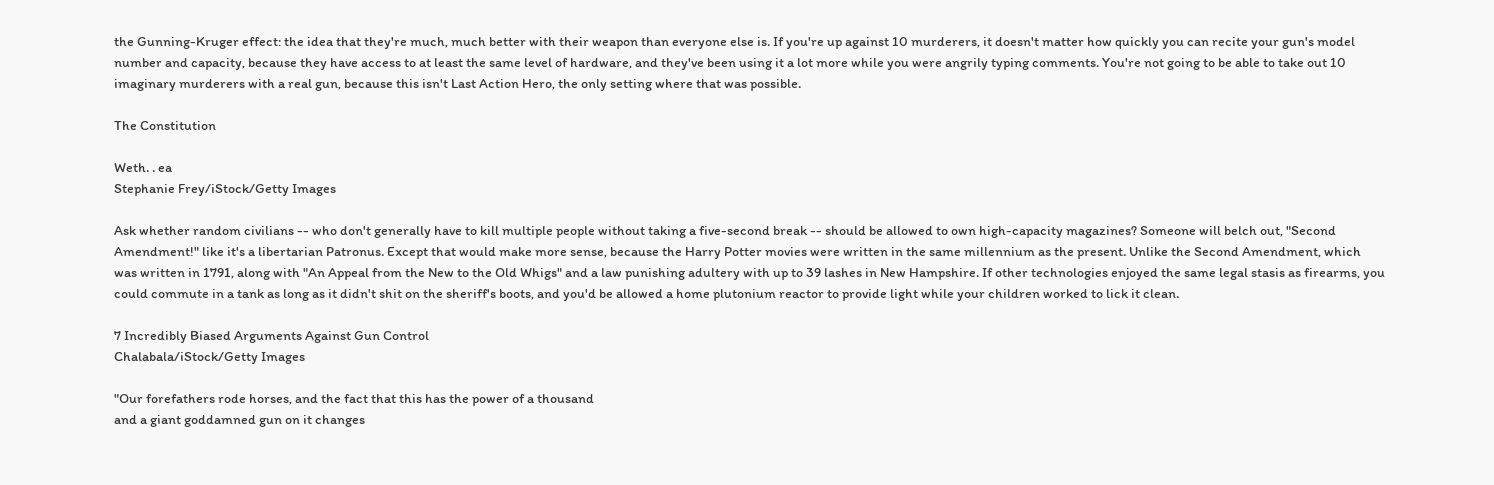the Gunning-Kruger effect: the idea that they're much, much better with their weapon than everyone else is. If you're up against 10 murderers, it doesn't matter how quickly you can recite your gun's model number and capacity, because they have access to at least the same level of hardware, and they've been using it a lot more while you were angrily typing comments. You're not going to be able to take out 10 imaginary murderers with a real gun, because this isn't Last Action Hero, the only setting where that was possible.

The Constitution

Weth. . ea
Stephanie Frey/iStock/Getty Images

Ask whether random civilians -- who don't generally have to kill multiple people without taking a five-second break -- should be allowed to own high-capacity magazines? Someone will belch out, "Second Amendment!" like it's a libertarian Patronus. Except that would make more sense, because the Harry Potter movies were written in the same millennium as the present. Unlike the Second Amendment, which was written in 1791, along with "An Appeal from the New to the Old Whigs" and a law punishing adultery with up to 39 lashes in New Hampshire. If other technologies enjoyed the same legal stasis as firearms, you could commute in a tank as long as it didn't shit on the sheriff's boots, and you'd be allowed a home plutonium reactor to provide light while your children worked to lick it clean.

7 Incredibly Biased Arguments Against Gun Control
Chalabala/iStock/Getty Images

"Our forefathers rode horses, and the fact that this has the power of a thousand
and a giant goddamned gun on it changes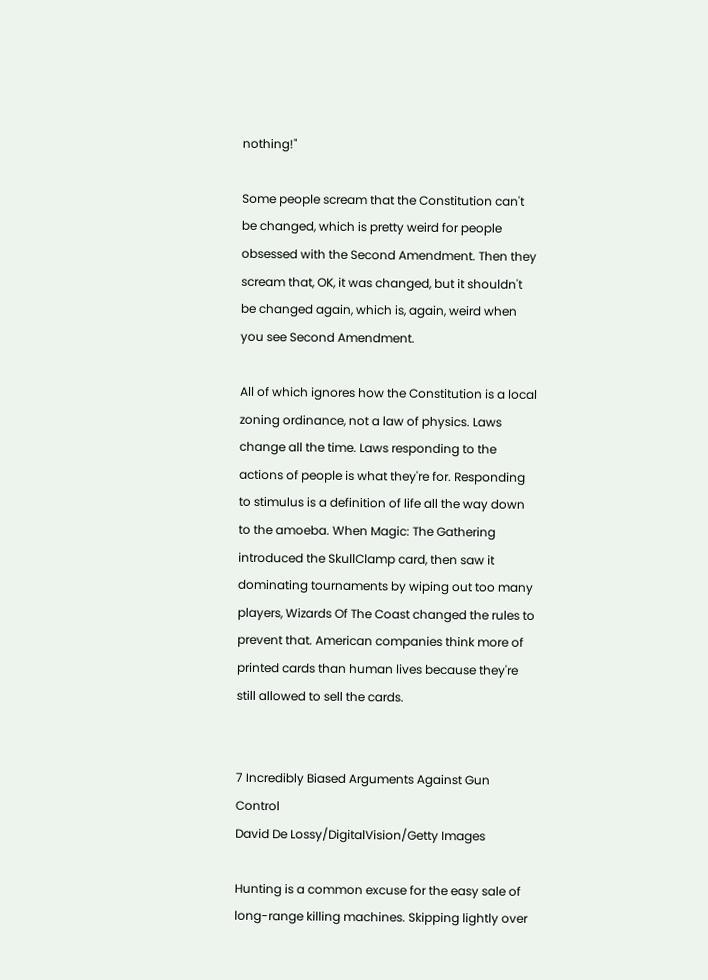nothing!"

Some people scream that the Constitution can't be changed, which is pretty weird for people obsessed with the Second Amendment. Then they scream that, OK, it was changed, but it shouldn't be changed again, which is, again, weird when you see Second Amendment.

All of which ignores how the Constitution is a local zoning ordinance, not a law of physics. Laws change all the time. Laws responding to the actions of people is what they're for. Responding to stimulus is a definition of life all the way down to the amoeba. When Magic: The Gathering introduced the SkullClamp card, then saw it dominating tournaments by wiping out too many players, Wizards Of The Coast changed the rules to prevent that. American companies think more of printed cards than human lives because they're still allowed to sell the cards.


7 Incredibly Biased Arguments Against Gun Control
David De Lossy/DigitalVision/Getty Images

Hunting is a common excuse for the easy sale of long-range killing machines. Skipping lightly over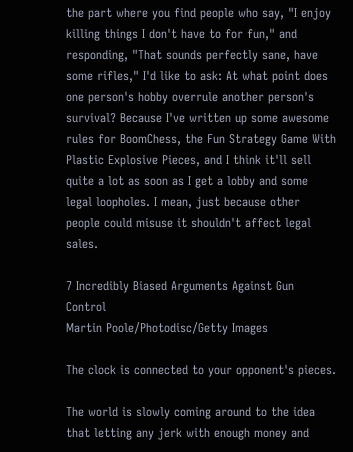the part where you find people who say, "I enjoy killing things I don't have to for fun," and responding, "That sounds perfectly sane, have some rifles," I'd like to ask: At what point does one person's hobby overrule another person's survival? Because I've written up some awesome rules for BoomChess, the Fun Strategy Game With Plastic Explosive Pieces, and I think it'll sell quite a lot as soon as I get a lobby and some legal loopholes. I mean, just because other people could misuse it shouldn't affect legal sales.

7 Incredibly Biased Arguments Against Gun Control
Martin Poole/Photodisc/Getty Images

The clock is connected to your opponent's pieces.

The world is slowly coming around to the idea that letting any jerk with enough money and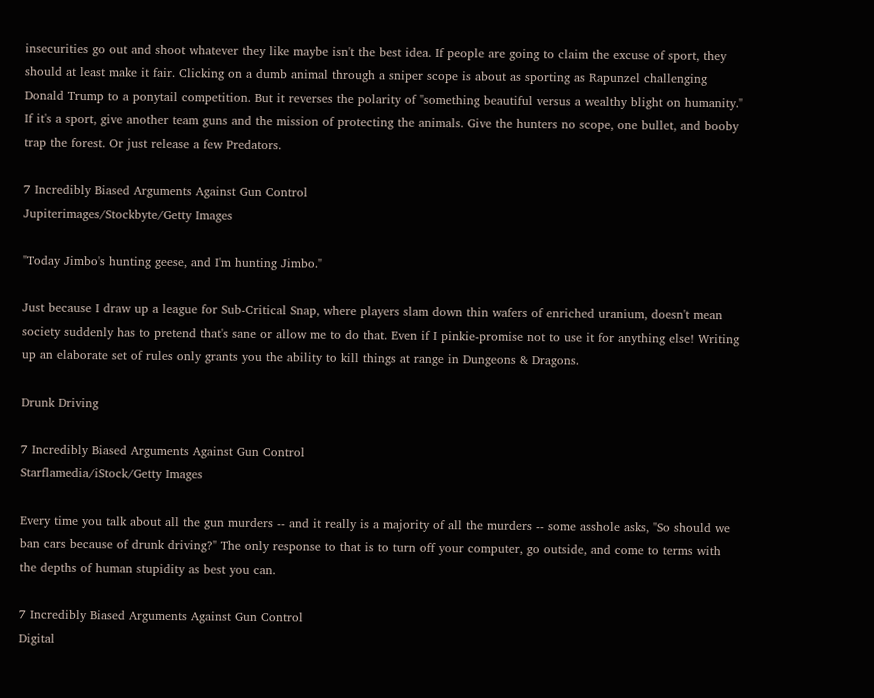insecurities go out and shoot whatever they like maybe isn't the best idea. If people are going to claim the excuse of sport, they should at least make it fair. Clicking on a dumb animal through a sniper scope is about as sporting as Rapunzel challenging Donald Trump to a ponytail competition. But it reverses the polarity of "something beautiful versus a wealthy blight on humanity." If it's a sport, give another team guns and the mission of protecting the animals. Give the hunters no scope, one bullet, and booby trap the forest. Or just release a few Predators.

7 Incredibly Biased Arguments Against Gun Control
Jupiterimages/Stockbyte/Getty Images

"Today Jimbo's hunting geese, and I'm hunting Jimbo."

Just because I draw up a league for Sub-Critical Snap, where players slam down thin wafers of enriched uranium, doesn't mean society suddenly has to pretend that's sane or allow me to do that. Even if I pinkie-promise not to use it for anything else! Writing up an elaborate set of rules only grants you the ability to kill things at range in Dungeons & Dragons.

Drunk Driving

7 Incredibly Biased Arguments Against Gun Control
Starflamedia/iStock/Getty Images

Every time you talk about all the gun murders -- and it really is a majority of all the murders -- some asshole asks, "So should we ban cars because of drunk driving?" The only response to that is to turn off your computer, go outside, and come to terms with the depths of human stupidity as best you can.

7 Incredibly Biased Arguments Against Gun Control
Digital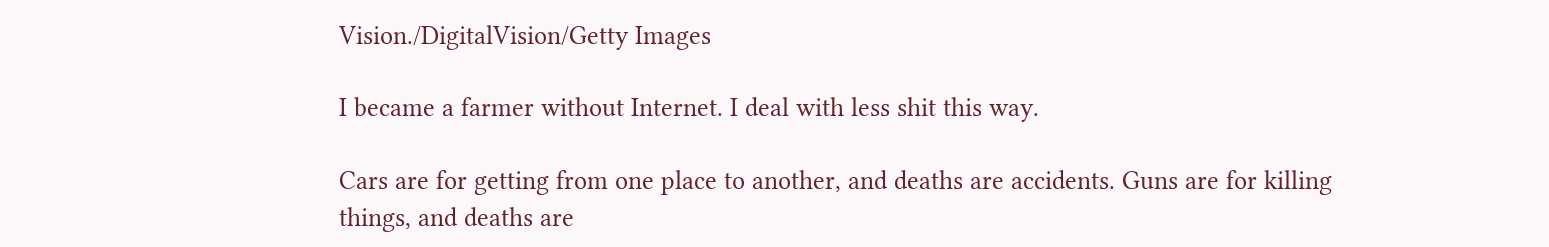Vision./DigitalVision/Getty Images

I became a farmer without Internet. I deal with less shit this way.

Cars are for getting from one place to another, and deaths are accidents. Guns are for killing things, and deaths are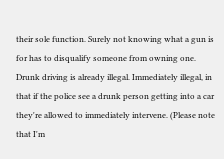their sole function. Surely not knowing what a gun is for has to disqualify someone from owning one. Drunk driving is already illegal. Immediately illegal, in that if the police see a drunk person getting into a car they're allowed to immediately intervene. (Please note that I'm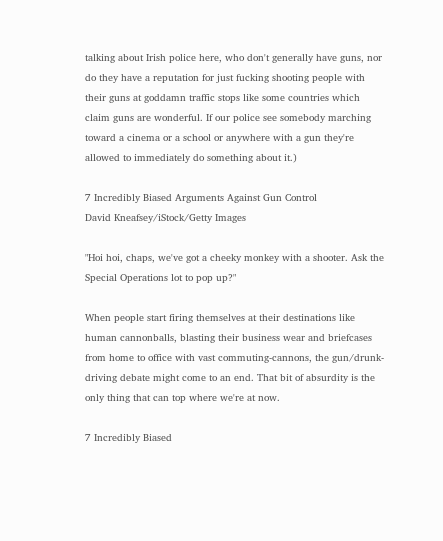talking about Irish police here, who don't generally have guns, nor do they have a reputation for just fucking shooting people with their guns at goddamn traffic stops like some countries which claim guns are wonderful. If our police see somebody marching toward a cinema or a school or anywhere with a gun they're allowed to immediately do something about it.)

7 Incredibly Biased Arguments Against Gun Control
David Kneafsey/iStock/Getty Images

"Hoi hoi, chaps, we've got a cheeky monkey with a shooter. Ask the Special Operations lot to pop up?"

When people start firing themselves at their destinations like human cannonballs, blasting their business wear and briefcases from home to office with vast commuting-cannons, the gun/drunk-driving debate might come to an end. That bit of absurdity is the only thing that can top where we're at now.

7 Incredibly Biased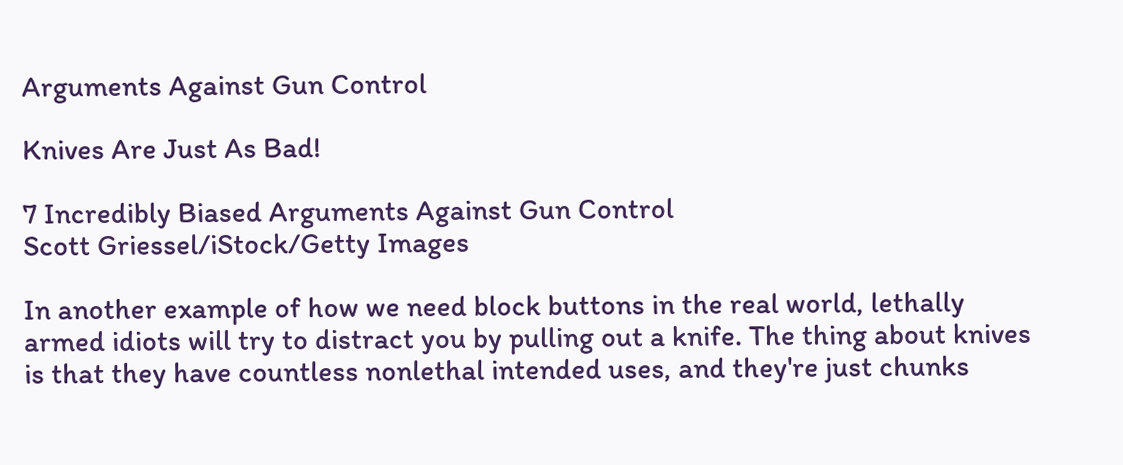Arguments Against Gun Control

Knives Are Just As Bad!

7 Incredibly Biased Arguments Against Gun Control
Scott Griessel/iStock/Getty Images

In another example of how we need block buttons in the real world, lethally armed idiots will try to distract you by pulling out a knife. The thing about knives is that they have countless nonlethal intended uses, and they're just chunks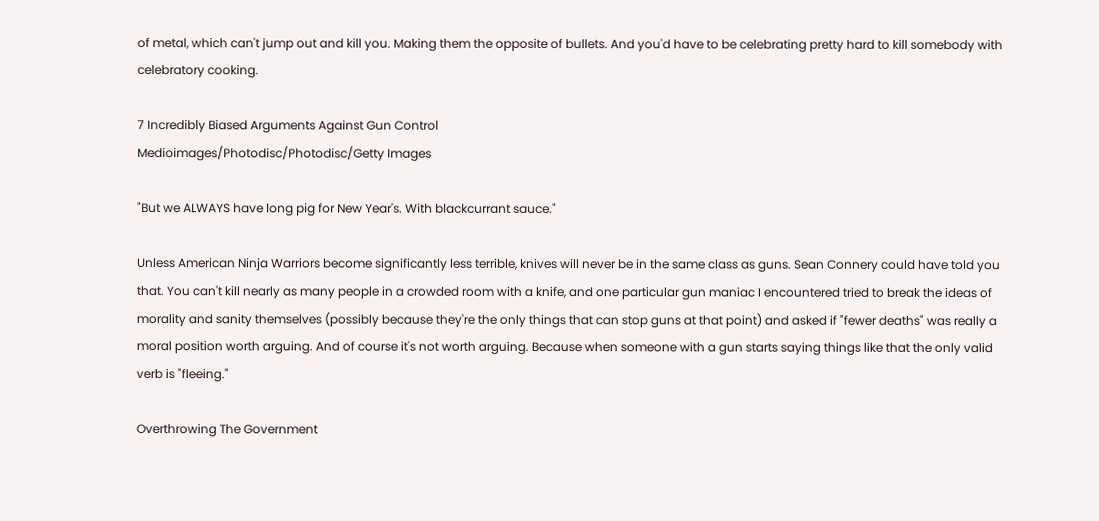of metal, which can't jump out and kill you. Making them the opposite of bullets. And you'd have to be celebrating pretty hard to kill somebody with celebratory cooking.

7 Incredibly Biased Arguments Against Gun Control
Medioimages/Photodisc/Photodisc/Getty Images

"But we ALWAYS have long pig for New Year's. With blackcurrant sauce."

Unless American Ninja Warriors become significantly less terrible, knives will never be in the same class as guns. Sean Connery could have told you that. You can't kill nearly as many people in a crowded room with a knife, and one particular gun maniac I encountered tried to break the ideas of morality and sanity themselves (possibly because they're the only things that can stop guns at that point) and asked if "fewer deaths" was really a moral position worth arguing. And of course it's not worth arguing. Because when someone with a gun starts saying things like that the only valid verb is "fleeing."

Overthrowing The Government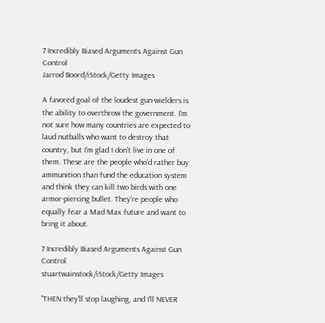7 Incredibly Biased Arguments Against Gun Control
Jarrod Boord/iStock/Getty Images

A favored goal of the loudest gun-wielders is the ability to overthrow the government. I'm not sure how many countries are expected to laud nutballs who want to destroy that country, but I'm glad I don't live in one of them. These are the people who'd rather buy ammunition than fund the education system and think they can kill two birds with one armor-piercing bullet. They're people who equally fear a Mad Max future and want to bring it about.

7 Incredibly Biased Arguments Against Gun Control
stuartwainstock/iStock/Getty Images

"THEN they'll stop laughing, and I'll NEVER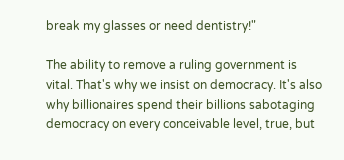break my glasses or need dentistry!"

The ability to remove a ruling government is vital. That's why we insist on democracy. It's also why billionaires spend their billions sabotaging democracy on every conceivable level, true, but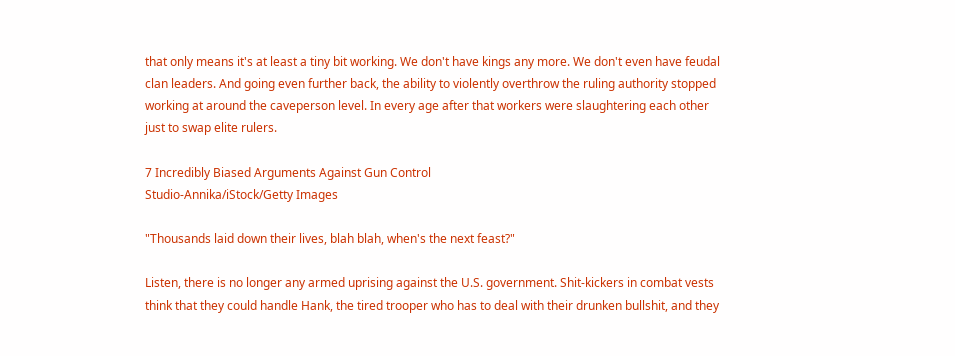that only means it's at least a tiny bit working. We don't have kings any more. We don't even have feudal clan leaders. And going even further back, the ability to violently overthrow the ruling authority stopped working at around the caveperson level. In every age after that workers were slaughtering each other just to swap elite rulers.

7 Incredibly Biased Arguments Against Gun Control
Studio-Annika/iStock/Getty Images

"Thousands laid down their lives, blah blah, when's the next feast?"

Listen, there is no longer any armed uprising against the U.S. government. Shit-kickers in combat vests think that they could handle Hank, the tired trooper who has to deal with their drunken bullshit, and they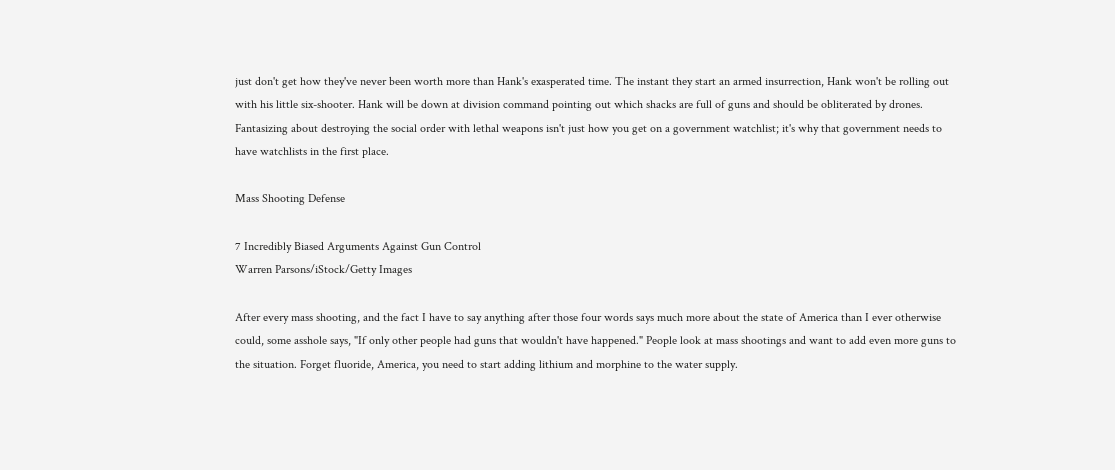just don't get how they've never been worth more than Hank's exasperated time. The instant they start an armed insurrection, Hank won't be rolling out with his little six-shooter. Hank will be down at division command pointing out which shacks are full of guns and should be obliterated by drones. Fantasizing about destroying the social order with lethal weapons isn't just how you get on a government watchlist; it's why that government needs to have watchlists in the first place.

Mass Shooting Defense

7 Incredibly Biased Arguments Against Gun Control
Warren Parsons/iStock/Getty Images

After every mass shooting, and the fact I have to say anything after those four words says much more about the state of America than I ever otherwise could, some asshole says, "If only other people had guns that wouldn't have happened." People look at mass shootings and want to add even more guns to the situation. Forget fluoride, America, you need to start adding lithium and morphine to the water supply.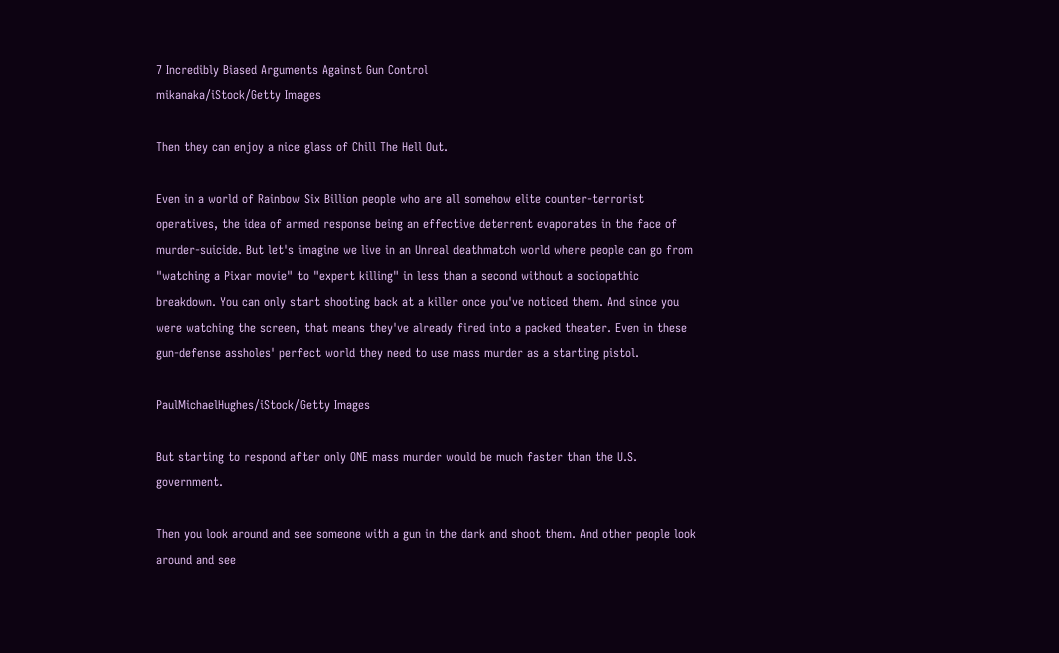7 Incredibly Biased Arguments Against Gun Control
mikanaka/iStock/Getty Images

Then they can enjoy a nice glass of Chill The Hell Out.

Even in a world of Rainbow Six Billion people who are all somehow elite counter-terrorist operatives, the idea of armed response being an effective deterrent evaporates in the face of murder-suicide. But let's imagine we live in an Unreal deathmatch world where people can go from "watching a Pixar movie" to "expert killing" in less than a second without a sociopathic breakdown. You can only start shooting back at a killer once you've noticed them. And since you were watching the screen, that means they've already fired into a packed theater. Even in these gun-defense assholes' perfect world they need to use mass murder as a starting pistol.

PaulMichaelHughes/iStock/Getty Images

But starting to respond after only ONE mass murder would be much faster than the U.S. government.

Then you look around and see someone with a gun in the dark and shoot them. And other people look around and see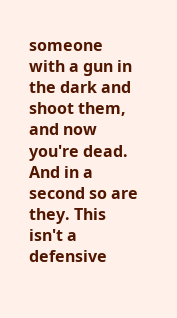someone with a gun in the dark and shoot them, and now you're dead. And in a second so are they. This isn't a defensive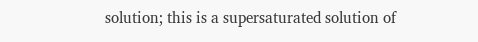solution; this is a supersaturated solution of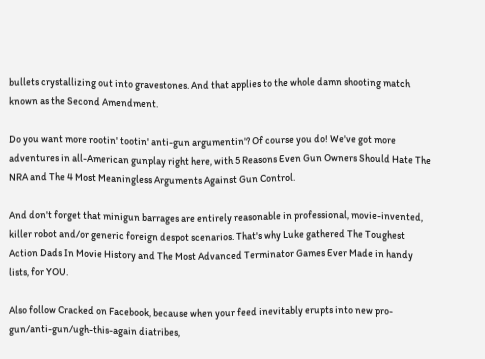bullets crystallizing out into gravestones. And that applies to the whole damn shooting match known as the Second Amendment.

Do you want more rootin' tootin' anti-gun argumentin'? Of course you do! We've got more adventures in all-American gunplay right here, with 5 Reasons Even Gun Owners Should Hate The NRA and The 4 Most Meaningless Arguments Against Gun Control.

And don't forget that minigun barrages are entirely reasonable in professional, movie-invented, killer robot and/or generic foreign despot scenarios. That's why Luke gathered The Toughest Action Dads In Movie History and The Most Advanced Terminator Games Ever Made in handy lists, for YOU.

Also follow Cracked on Facebook, because when your feed inevitably erupts into new pro-gun/anti-gun/ugh-this-again diatribes,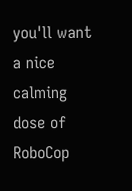you'll want a nice calming dose of RoboCop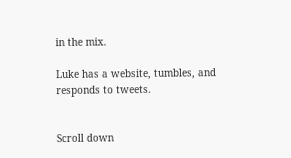in the mix.

Luke has a website, tumbles, and responds to tweets.


Scroll down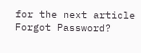for the next article
Forgot Password?